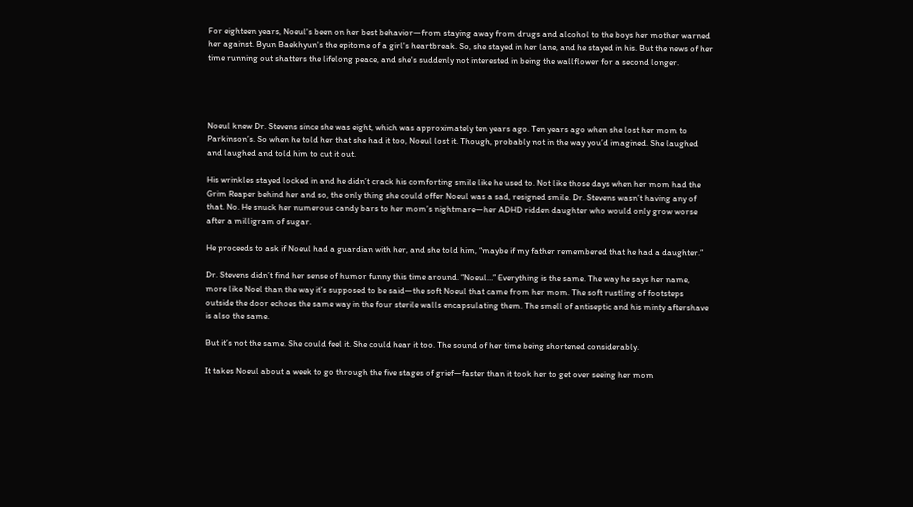For eighteen years, Noeul's been on her best behavior—from staying away from drugs and alcohol to the boys her mother warned her against. Byun Baekhyun's the epitome of a girl's heartbreak. So, she stayed in her lane, and he stayed in his. But the news of her time running out shatters the lifelong peace, and she's suddenly not interested in being the wallflower for a second longer.




Noeul knew Dr. Stevens since she was eight, which was approximately ten years ago. Ten years ago when she lost her mom to Parkinson’s. So when he told her that she had it too, Noeul lost it. Though, probably not in the way you’d imagined. She laughed and laughed and told him to cut it out.

His wrinkles stayed locked in and he didn’t crack his comforting smile like he used to. Not like those days when her mom had the Grim Reaper behind her and so, the only thing she could offer Noeul was a sad, resigned smile. Dr. Stevens wasn’t having any of that. No. He snuck her numerous candy bars to her mom’s nightmare—her ADHD ridden daughter who would only grow worse after a milligram of sugar.

He proceeds to ask if Noeul had a guardian with her, and she told him, “maybe if my father remembered that he had a daughter.”

Dr. Stevens didn’t find her sense of humor funny this time around. “Noeul…” Everything is the same. The way he says her name, more like Noel than the way it’s supposed to be said—the soft Noeul that came from her mom. The soft rustling of footsteps outside the door echoes the same way in the four sterile walls encapsulating them. The smell of antiseptic and his minty aftershave is also the same.

But it’s not the same. She could feel it. She could hear it too. The sound of her time being shortened considerably.

It takes Noeul about a week to go through the five stages of grief—faster than it took her to get over seeing her mom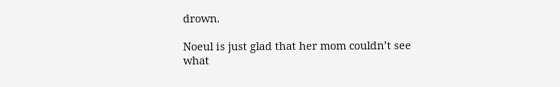drown.

Noeul is just glad that her mom couldn’t see what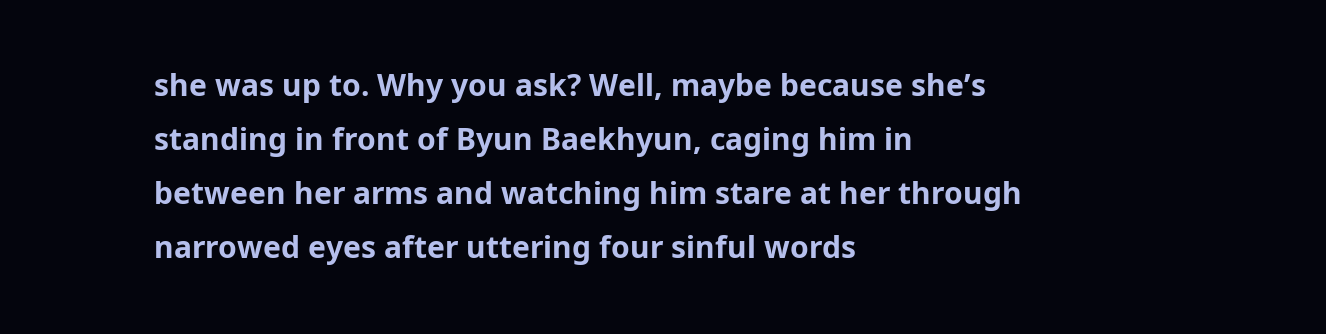she was up to. Why you ask? Well, maybe because she’s standing in front of Byun Baekhyun, caging him in between her arms and watching him stare at her through narrowed eyes after uttering four sinful words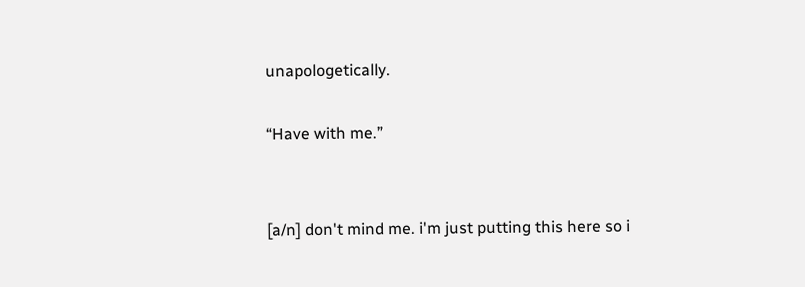unapologetically.

“Have with me.”


[a/n] don't mind me. i'm just putting this here so i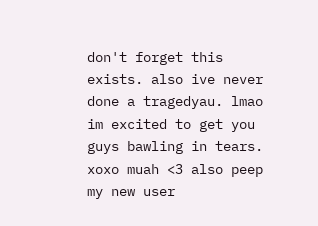don't forget this exists. also ive never done a tragedyau. lmao im excited to get you guys bawling in tears. xoxo muah <3 also peep my new user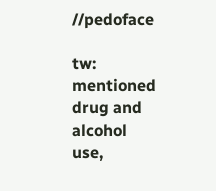//pedoface

tw: mentioned drug and alcohol use,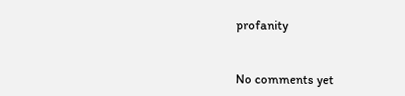profanity


No comments yet